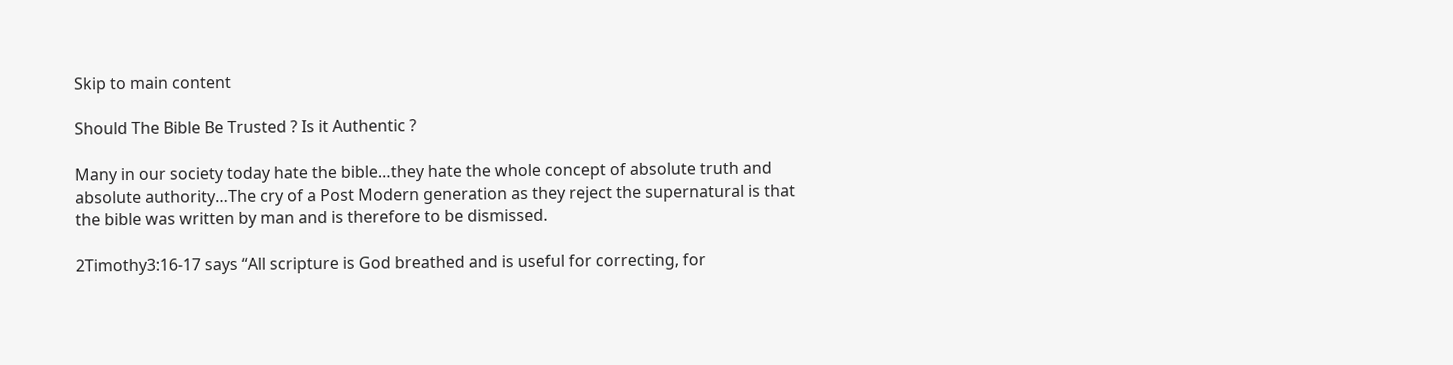Skip to main content

Should The Bible Be Trusted ? Is it Authentic ?

Many in our society today hate the bible…they hate the whole concept of absolute truth and absolute authority…The cry of a Post Modern generation as they reject the supernatural is that the bible was written by man and is therefore to be dismissed.

2Timothy3:16-17 says “All scripture is God breathed and is useful for correcting, for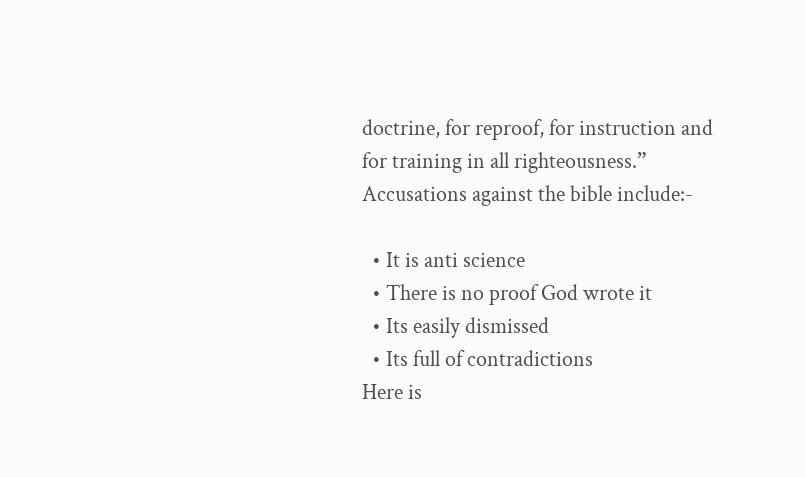doctrine, for reproof, for instruction and for training in all righteousness.”
Accusations against the bible include:-

  • It is anti science
  • There is no proof God wrote it
  • Its easily dismissed
  • Its full of contradictions
Here is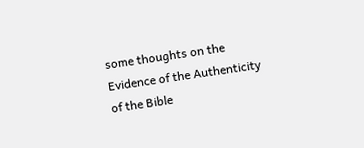some thoughts on the Evidence of the Authenticity of the Bible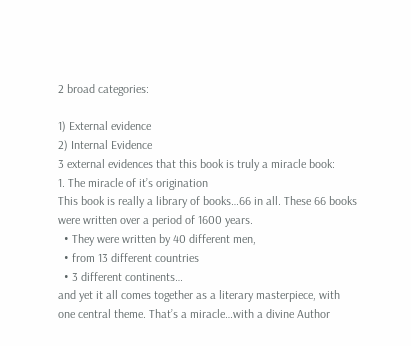2 broad categories:

1) External evidence
2) Internal Evidence
3 external evidences that this book is truly a miracle book:
1. The miracle of it’s origination
This book is really a library of books…66 in all. These 66 books were written over a period of 1600 years.
  • They were written by 40 different men,
  • from 13 different countries
  • 3 different continents…
and yet it all comes together as a literary masterpiece, with one central theme. That’s a miracle…with a divine Author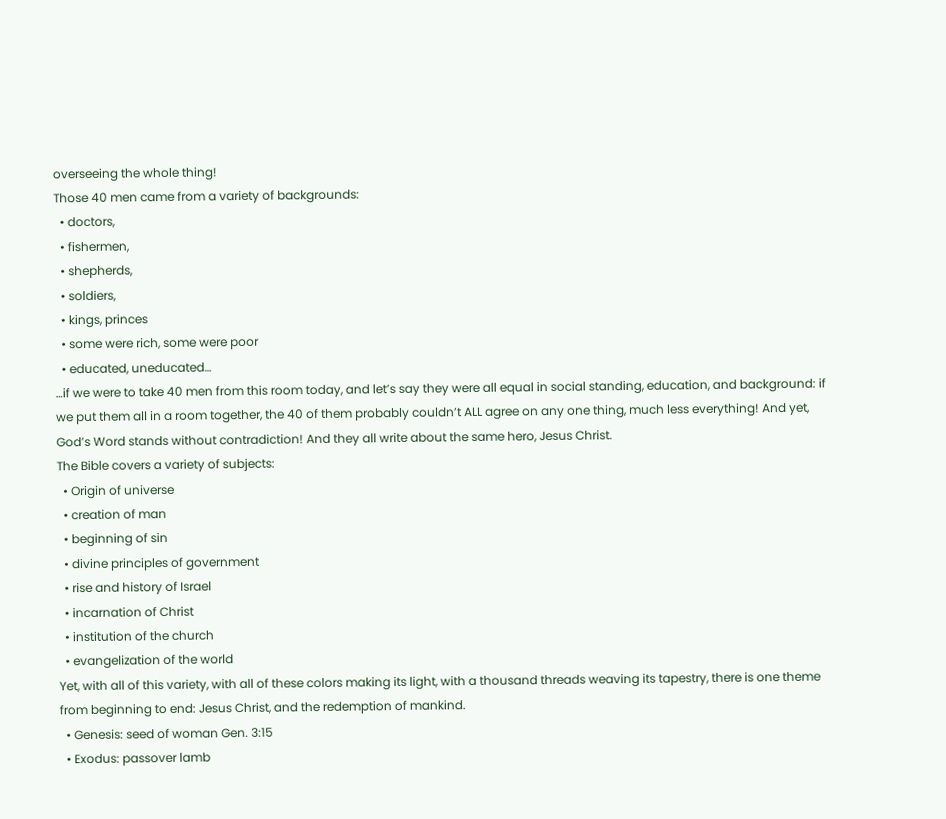overseeing the whole thing!
Those 40 men came from a variety of backgrounds:
  • doctors,
  • fishermen,
  • shepherds,
  • soldiers,
  • kings, princes
  • some were rich, some were poor
  • educated, uneducated…
…if we were to take 40 men from this room today, and let’s say they were all equal in social standing, education, and background: if we put them all in a room together, the 40 of them probably couldn’t ALL agree on any one thing, much less everything! And yet, God’s Word stands without contradiction! And they all write about the same hero, Jesus Christ.
The Bible covers a variety of subjects:
  • Origin of universe
  • creation of man
  • beginning of sin
  • divine principles of government
  • rise and history of Israel
  • incarnation of Christ
  • institution of the church
  • evangelization of the world
Yet, with all of this variety, with all of these colors making its light, with a thousand threads weaving its tapestry, there is one theme from beginning to end: Jesus Christ, and the redemption of mankind.
  • Genesis: seed of woman Gen. 3:15
  • Exodus: passover lamb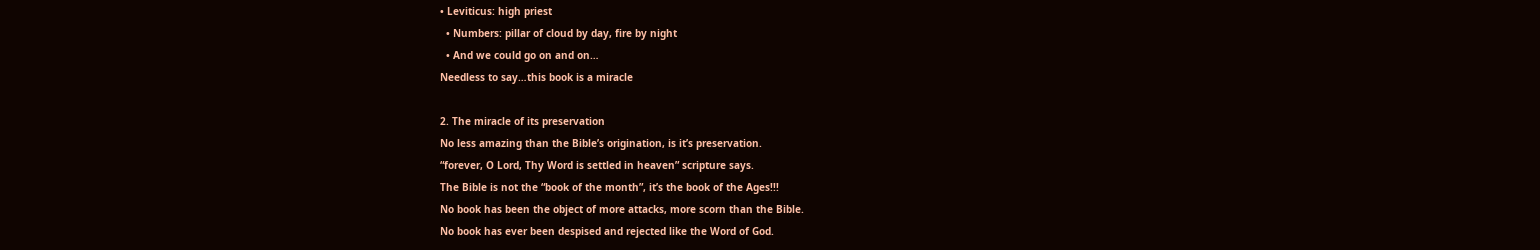• Leviticus: high priest
  • Numbers: pillar of cloud by day, fire by night
  • And we could go on and on…
Needless to say…this book is a miracle

2. The miracle of its preservation
No less amazing than the Bible’s origination, is it’s preservation.
“forever, O Lord, Thy Word is settled in heaven” scripture says.
The Bible is not the “book of the month”, it’s the book of the Ages!!!
No book has been the object of more attacks, more scorn than the Bible.
No book has ever been despised and rejected like the Word of God.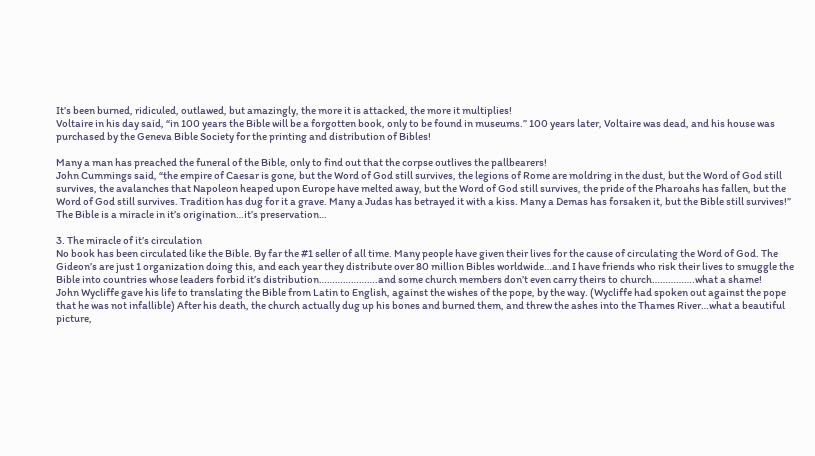It’s been burned, ridiculed, outlawed, but amazingly, the more it is attacked, the more it multiplies!
Voltaire in his day said, “in 100 years the Bible will be a forgotten book, only to be found in museums.” 100 years later, Voltaire was dead, and his house was purchased by the Geneva Bible Society for the printing and distribution of Bibles!

Many a man has preached the funeral of the Bible, only to find out that the corpse outlives the pallbearers!
John Cummings said, “the empire of Caesar is gone, but the Word of God still survives, the legions of Rome are moldring in the dust, but the Word of God still survives, the avalanches that Napoleon heaped upon Europe have melted away, but the Word of God still survives, the pride of the Pharoahs has fallen, but the Word of God still survives. Tradition has dug for it a grave. Many a Judas has betrayed it with a kiss. Many a Demas has forsaken it, but the Bible still survives!”
The Bible is a miracle in it’s origination…it’s preservation…

3. The miracle of it’s circulation
No book has been circulated like the Bible. By far the #1 seller of all time. Many people have given their lives for the cause of circulating the Word of God. The Gideon’s are just 1 organization doing this, and each year they distribute over 80 million Bibles worldwide…and I have friends who risk their lives to smuggle the Bible into countries whose leaders forbid it’s distribution………………….and some church members don’t even carry theirs to church…………….what a shame!
John Wycliffe gave his life to translating the Bible from Latin to English, against the wishes of the pope, by the way. (Wycliffe had spoken out against the pope that he was not infallible) After his death, the church actually dug up his bones and burned them, and threw the ashes into the Thames River…what a beautiful picture,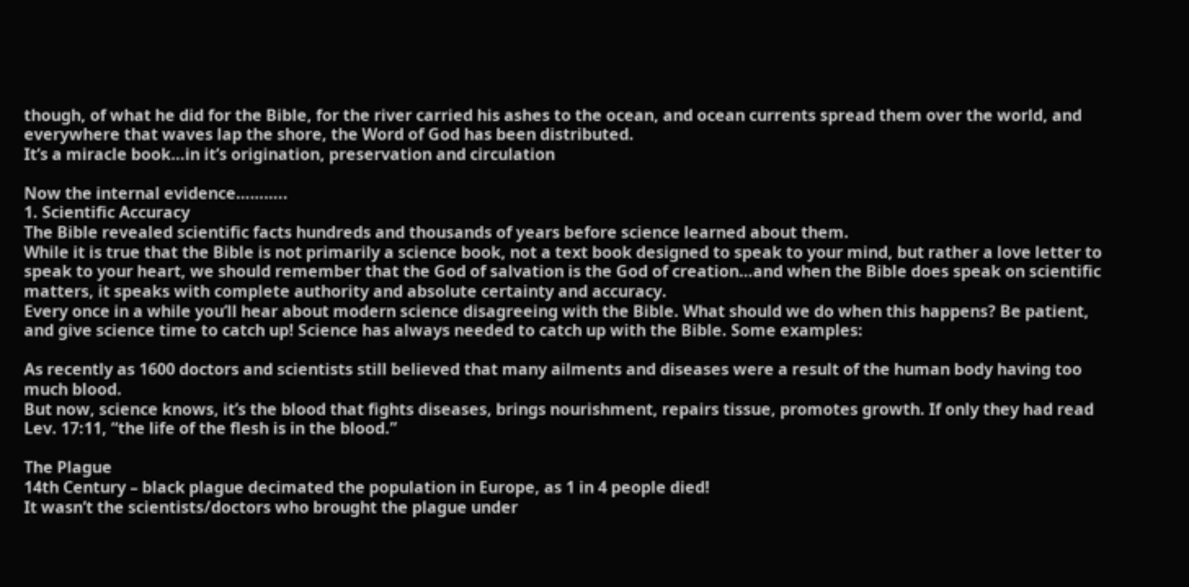though, of what he did for the Bible, for the river carried his ashes to the ocean, and ocean currents spread them over the world, and everywhere that waves lap the shore, the Word of God has been distributed.
It’s a miracle book…in it’s origination, preservation and circulation

Now the internal evidence………..
1. Scientific Accuracy
The Bible revealed scientific facts hundreds and thousands of years before science learned about them.
While it is true that the Bible is not primarily a science book, not a text book designed to speak to your mind, but rather a love letter to speak to your heart, we should remember that the God of salvation is the God of creation…and when the Bible does speak on scientific matters, it speaks with complete authority and absolute certainty and accuracy.
Every once in a while you’ll hear about modern science disagreeing with the Bible. What should we do when this happens? Be patient, and give science time to catch up! Science has always needed to catch up with the Bible. Some examples:

As recently as 1600 doctors and scientists still believed that many ailments and diseases were a result of the human body having too much blood.
But now, science knows, it’s the blood that fights diseases, brings nourishment, repairs tissue, promotes growth. If only they had read Lev. 17:11, “the life of the flesh is in the blood.”

The Plague
14th Century – black plague decimated the population in Europe, as 1 in 4 people died!
It wasn’t the scientists/doctors who brought the plague under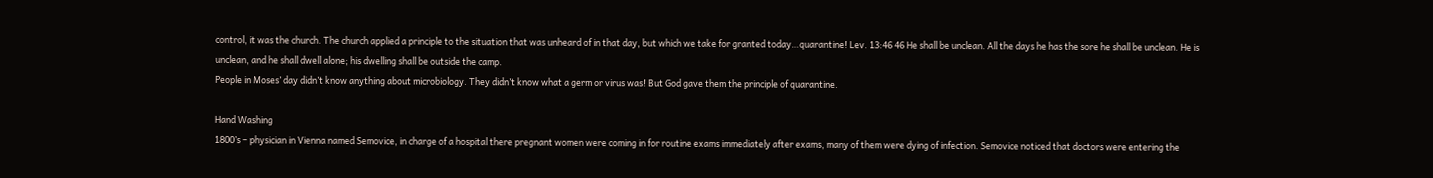control, it was the church. The church applied a principle to the situation that was unheard of in that day, but which we take for granted today…quarantine! Lev. 13:46 46 He shall be unclean. All the days he has the sore he shall be unclean. He is unclean, and he shall dwell alone; his dwelling shall be outside the camp.
People in Moses’ day didn’t know anything about microbiology. They didn’t know what a germ or virus was! But God gave them the principle of quarantine.

Hand Washing
1800’s – physician in Vienna named Semovice, in charge of a hospital there pregnant women were coming in for routine exams immediately after exams, many of them were dying of infection. Semovice noticed that doctors were entering the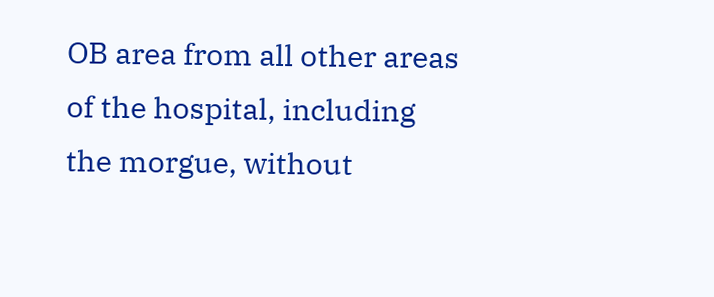OB area from all other areas of the hospital, including the morgue, without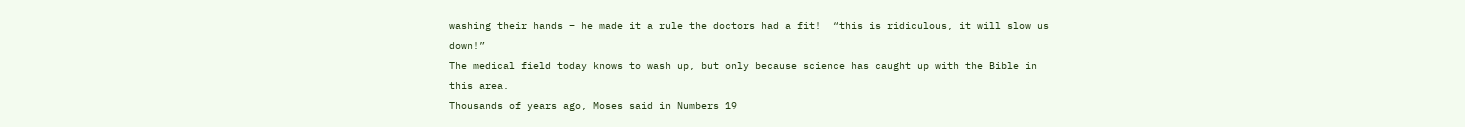washing their hands – he made it a rule the doctors had a fit!  “this is ridiculous, it will slow us down!”
The medical field today knows to wash up, but only because science has caught up with the Bible in this area.
Thousands of years ago, Moses said in Numbers 19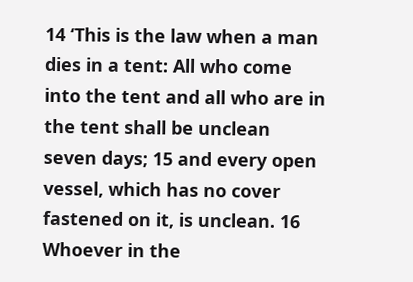14 ‘This is the law when a man dies in a tent: All who come into the tent and all who are in the tent shall be unclean seven days; 15 and every open vessel, which has no cover fastened on it, is unclean. 16 Whoever in the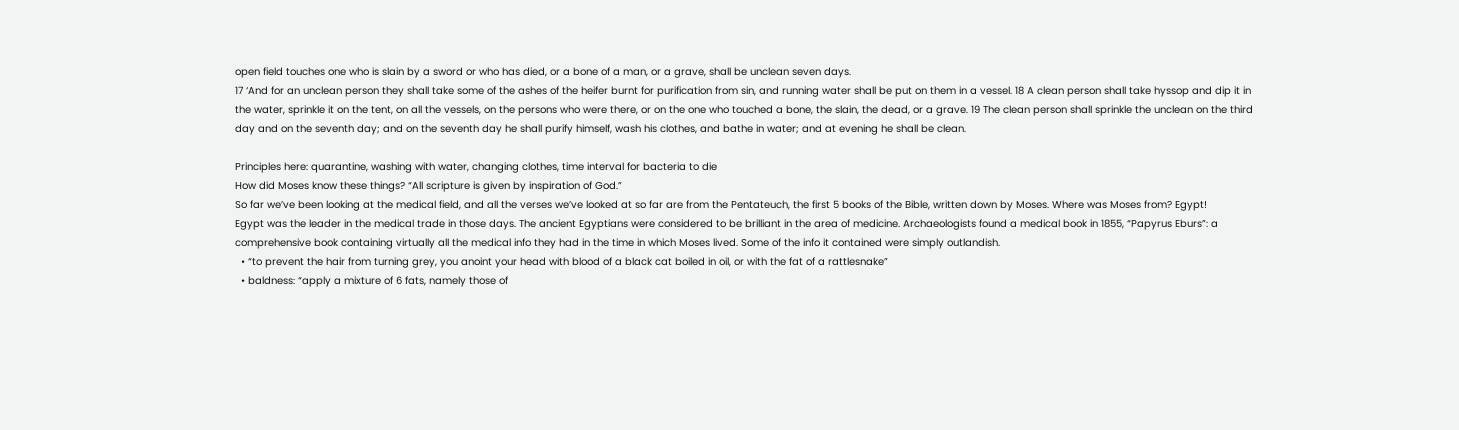open field touches one who is slain by a sword or who has died, or a bone of a man, or a grave, shall be unclean seven days.
17 ‘And for an unclean person they shall take some of the ashes of the heifer burnt for purification from sin, and running water shall be put on them in a vessel. 18 A clean person shall take hyssop and dip it in the water, sprinkle it on the tent, on all the vessels, on the persons who were there, or on the one who touched a bone, the slain, the dead, or a grave. 19 The clean person shall sprinkle the unclean on the third day and on the seventh day; and on the seventh day he shall purify himself, wash his clothes, and bathe in water; and at evening he shall be clean.

Principles here: quarantine, washing with water, changing clothes, time interval for bacteria to die
How did Moses know these things? “All scripture is given by inspiration of God.”
So far we’ve been looking at the medical field, and all the verses we’ve looked at so far are from the Pentateuch, the first 5 books of the Bible, written down by Moses. Where was Moses from? Egypt!
Egypt was the leader in the medical trade in those days. The ancient Egyptians were considered to be brilliant in the area of medicine. Archaeologists found a medical book in 1855, “Papyrus Eburs”: a comprehensive book containing virtually all the medical info they had in the time in which Moses lived. Some of the info it contained were simply outlandish.
  • “to prevent the hair from turning grey, you anoint your head with blood of a black cat boiled in oil, or with the fat of a rattlesnake”
  • baldness: “apply a mixture of 6 fats, namely those of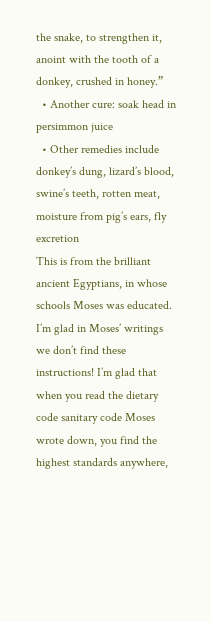the snake, to strengthen it, anoint with the tooth of a donkey, crushed in honey.”
  • Another cure: soak head in persimmon juice
  • Other remedies include donkey’s dung, lizard’s blood, swine’s teeth, rotten meat, moisture from pig’s ears, fly excretion
This is from the brilliant ancient Egyptians, in whose schools Moses was educated. I’m glad in Moses’ writings we don’t find these instructions! I’m glad that when you read the dietary code sanitary code Moses wrote down, you find the highest standards anywhere,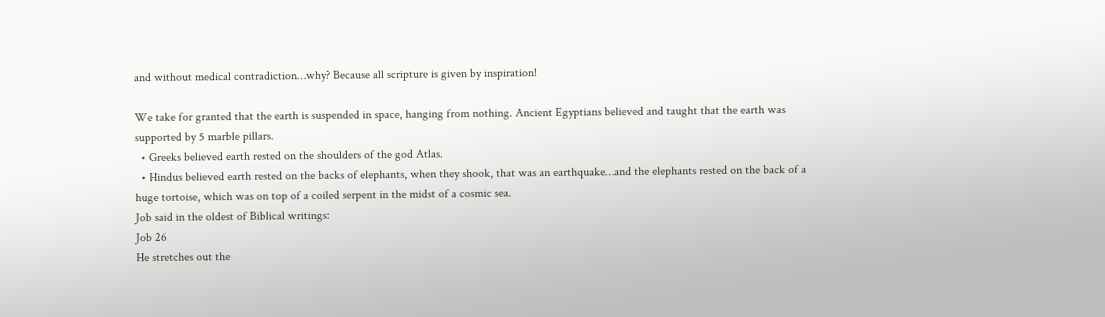and without medical contradiction…why? Because all scripture is given by inspiration!

We take for granted that the earth is suspended in space, hanging from nothing. Ancient Egyptians believed and taught that the earth was supported by 5 marble pillars.
  • Greeks believed earth rested on the shoulders of the god Atlas.
  • Hindus believed earth rested on the backs of elephants, when they shook, that was an earthquake…and the elephants rested on the back of a huge tortoise, which was on top of a coiled serpent in the midst of a cosmic sea.
Job said in the oldest of Biblical writings:
Job 26
He stretches out the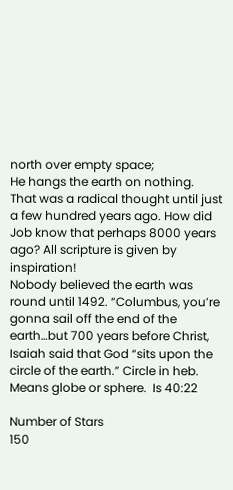north over empty space;
He hangs the earth on nothing.
That was a radical thought until just a few hundred years ago. How did Job know that perhaps 8000 years ago? All scripture is given by inspiration!
Nobody believed the earth was round until 1492. “Columbus, you’re gonna sail off the end of the earth…but 700 years before Christ, Isaiah said that God “sits upon the circle of the earth.” Circle in heb. Means globe or sphere.  Is 40:22

Number of Stars
150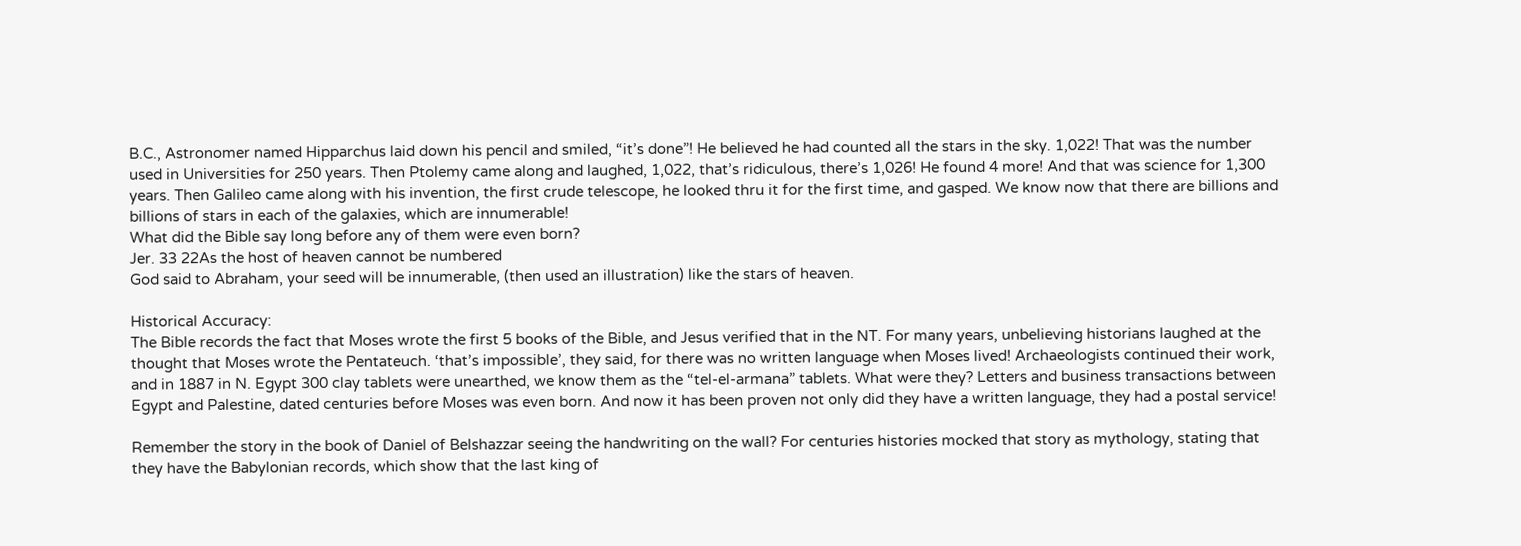B.C., Astronomer named Hipparchus laid down his pencil and smiled, “it’s done”! He believed he had counted all the stars in the sky. 1,022! That was the number used in Universities for 250 years. Then Ptolemy came along and laughed, 1,022, that’s ridiculous, there’s 1,026! He found 4 more! And that was science for 1,300 years. Then Galileo came along with his invention, the first crude telescope, he looked thru it for the first time, and gasped. We know now that there are billions and billions of stars in each of the galaxies, which are innumerable!
What did the Bible say long before any of them were even born?
Jer. 33 22As the host of heaven cannot be numbered
God said to Abraham, your seed will be innumerable, (then used an illustration) like the stars of heaven.

Historical Accuracy:
The Bible records the fact that Moses wrote the first 5 books of the Bible, and Jesus verified that in the NT. For many years, unbelieving historians laughed at the thought that Moses wrote the Pentateuch. ‘that’s impossible’, they said, for there was no written language when Moses lived! Archaeologists continued their work, and in 1887 in N. Egypt 300 clay tablets were unearthed, we know them as the “tel-el-armana” tablets. What were they? Letters and business transactions between Egypt and Palestine, dated centuries before Moses was even born. And now it has been proven not only did they have a written language, they had a postal service!

Remember the story in the book of Daniel of Belshazzar seeing the handwriting on the wall? For centuries histories mocked that story as mythology, stating that they have the Babylonian records, which show that the last king of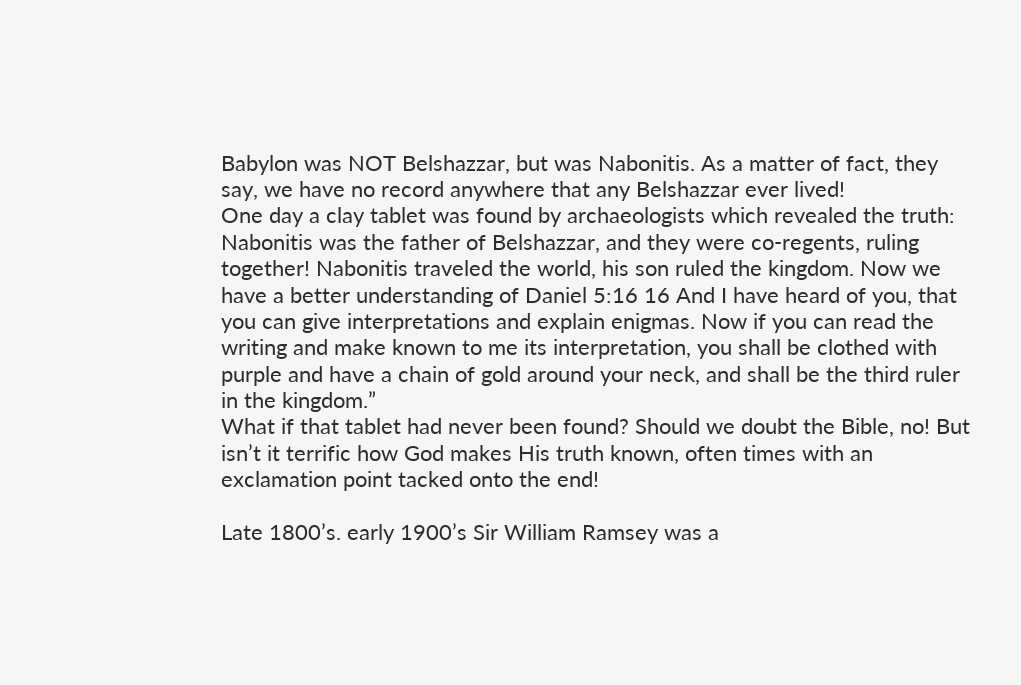Babylon was NOT Belshazzar, but was Nabonitis. As a matter of fact, they say, we have no record anywhere that any Belshazzar ever lived!
One day a clay tablet was found by archaeologists which revealed the truth: Nabonitis was the father of Belshazzar, and they were co-regents, ruling together! Nabonitis traveled the world, his son ruled the kingdom. Now we have a better understanding of Daniel 5:16 16 And I have heard of you, that you can give interpretations and explain enigmas. Now if you can read the writing and make known to me its interpretation, you shall be clothed with purple and have a chain of gold around your neck, and shall be the third ruler in the kingdom.”
What if that tablet had never been found? Should we doubt the Bible, no! But isn’t it terrific how God makes His truth known, often times with an exclamation point tacked onto the end!

Late 1800’s. early 1900’s Sir William Ramsey was a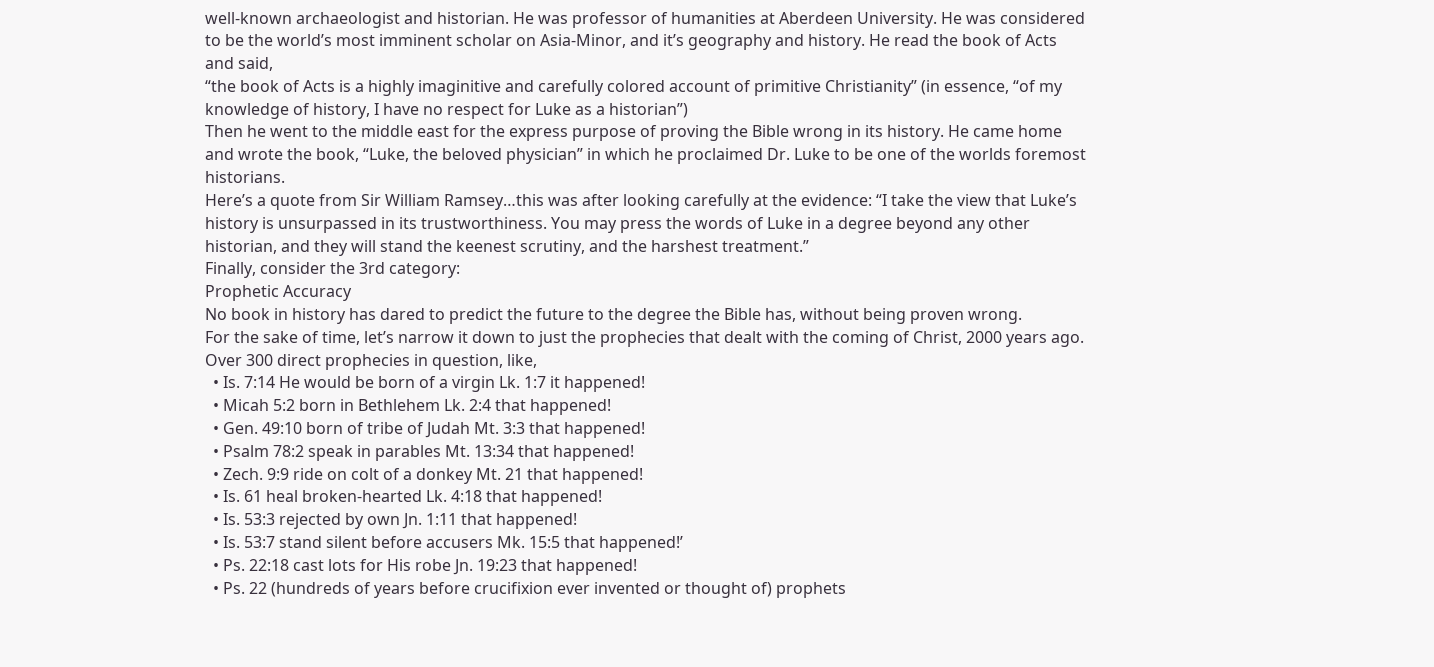well-known archaeologist and historian. He was professor of humanities at Aberdeen University. He was considered to be the world’s most imminent scholar on Asia-Minor, and it’s geography and history. He read the book of Acts and said,
“the book of Acts is a highly imaginitive and carefully colored account of primitive Christianity” (in essence, “of my knowledge of history, I have no respect for Luke as a historian”)
Then he went to the middle east for the express purpose of proving the Bible wrong in its history. He came home and wrote the book, “Luke, the beloved physician” in which he proclaimed Dr. Luke to be one of the worlds foremost historians.
Here’s a quote from Sir William Ramsey…this was after looking carefully at the evidence: “I take the view that Luke’s history is unsurpassed in its trustworthiness. You may press the words of Luke in a degree beyond any other historian, and they will stand the keenest scrutiny, and the harshest treatment.”
Finally, consider the 3rd category:
Prophetic Accuracy
No book in history has dared to predict the future to the degree the Bible has, without being proven wrong.
For the sake of time, let’s narrow it down to just the prophecies that dealt with the coming of Christ, 2000 years ago. Over 300 direct prophecies in question, like,
  • Is. 7:14 He would be born of a virgin Lk. 1:7 it happened!
  • Micah 5:2 born in Bethlehem Lk. 2:4 that happened!
  • Gen. 49:10 born of tribe of Judah Mt. 3:3 that happened!
  • Psalm 78:2 speak in parables Mt. 13:34 that happened!
  • Zech. 9:9 ride on colt of a donkey Mt. 21 that happened!
  • Is. 61 heal broken-hearted Lk. 4:18 that happened!
  • Is. 53:3 rejected by own Jn. 1:11 that happened!
  • Is. 53:7 stand silent before accusers Mk. 15:5 that happened!’
  • Ps. 22:18 cast lots for His robe Jn. 19:23 that happened!
  • Ps. 22 (hundreds of years before crucifixion ever invented or thought of) prophets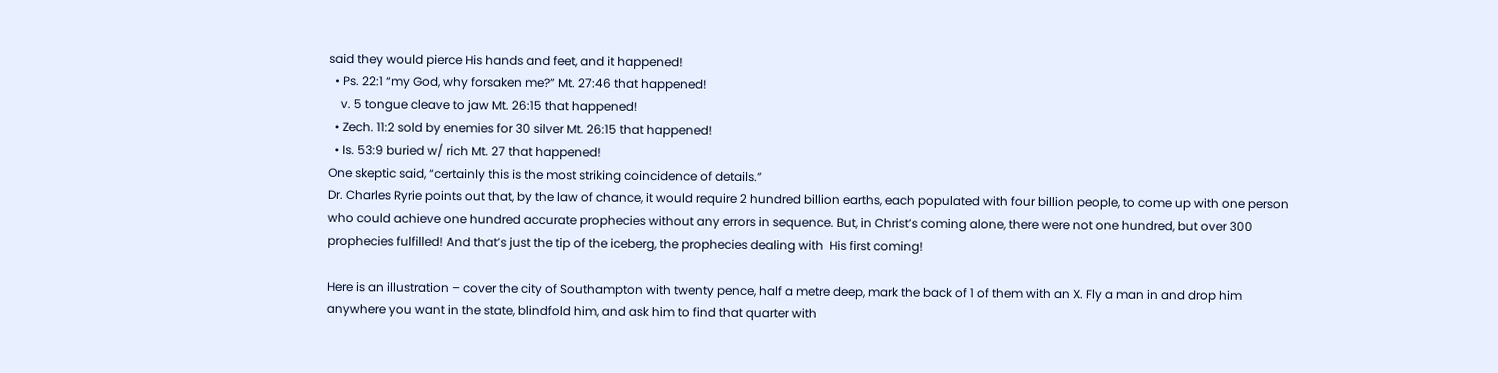said they would pierce His hands and feet, and it happened!
  • Ps. 22:1 “my God, why forsaken me?” Mt. 27:46 that happened!
    v. 5 tongue cleave to jaw Mt. 26:15 that happened!
  • Zech. 11:2 sold by enemies for 30 silver Mt. 26:15 that happened!
  • Is. 53:9 buried w/ rich Mt. 27 that happened!
One skeptic said, “certainly this is the most striking coincidence of details.”
Dr. Charles Ryrie points out that, by the law of chance, it would require 2 hundred billion earths, each populated with four billion people, to come up with one person who could achieve one hundred accurate prophecies without any errors in sequence. But, in Christ’s coming alone, there were not one hundred, but over 300 prophecies fulfilled! And that’s just the tip of the iceberg, the prophecies dealing with  His first coming!

Here is an illustration – cover the city of Southampton with twenty pence, half a metre deep, mark the back of 1 of them with an X. Fly a man in and drop him anywhere you want in the state, blindfold him, and ask him to find that quarter with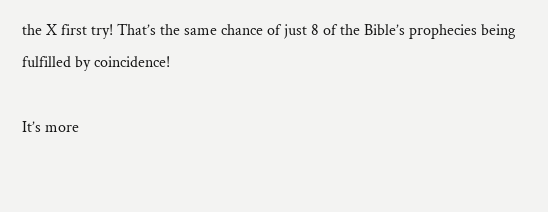the X first try! That’s the same chance of just 8 of the Bible’s prophecies being fulfilled by coincidence!

It’s more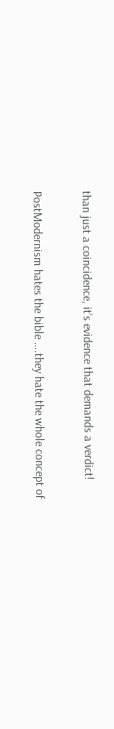than just a coincidence, it’s evidence that demands a verdict!

PostModernism hates the bible ….they hate the whole concept of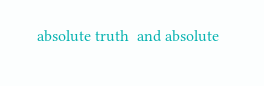absolute truth  and absolute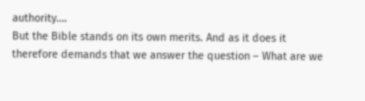authority….
But the Bible stands on its own merits. And as it does it therefore demands that we answer the question – What are we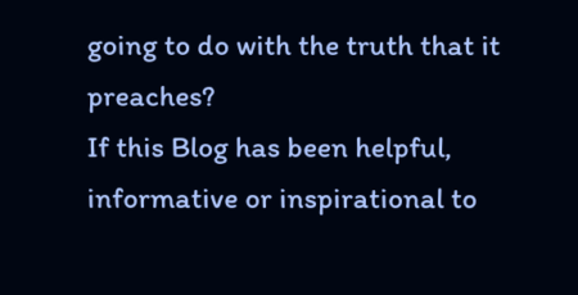going to do with the truth that it preaches?
If this Blog has been helpful, informative or inspirational to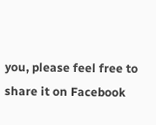you, please feel free to share it on Facebook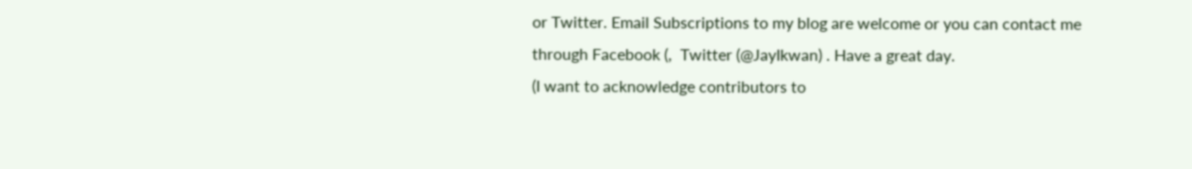or Twitter. Email Subscriptions to my blog are welcome or you can contact me through Facebook (,  Twitter (@JayIkwan) . Have a great day.
(I want to acknowledge contributors to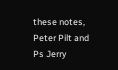these notes, Peter Pilt and Ps Jerry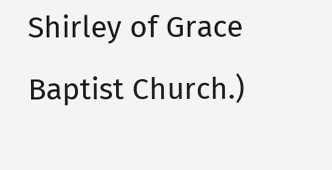Shirley of Grace Baptist Church.)